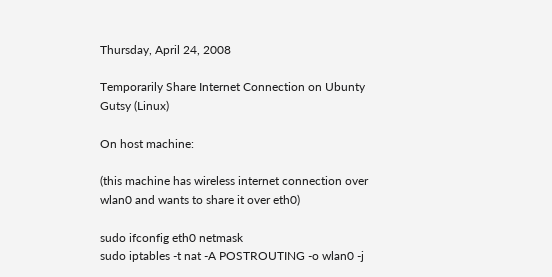Thursday, April 24, 2008

Temporarily Share Internet Connection on Ubunty Gutsy (Linux)

On host machine:

(this machine has wireless internet connection over wlan0 and wants to share it over eth0)

sudo ifconfig eth0 netmask
sudo iptables -t nat -A POSTROUTING -o wlan0 -j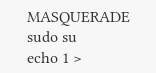MASQUERADE
sudo su
echo 1 >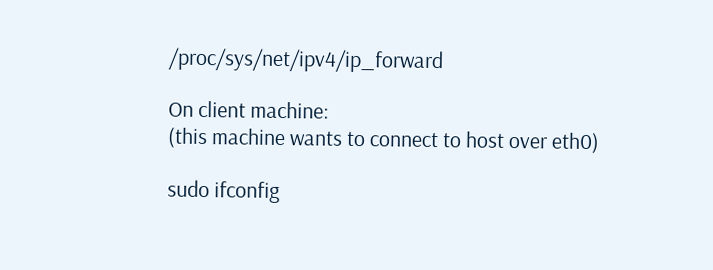/proc/sys/net/ipv4/ip_forward

On client machine:
(this machine wants to connect to host over eth0)

sudo ifconfig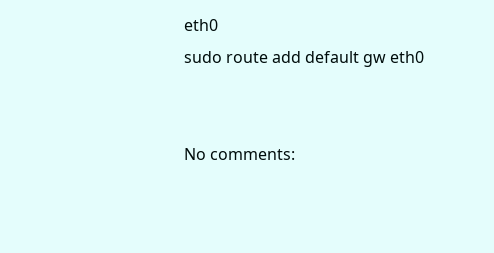eth0
sudo route add default gw eth0


No comments: